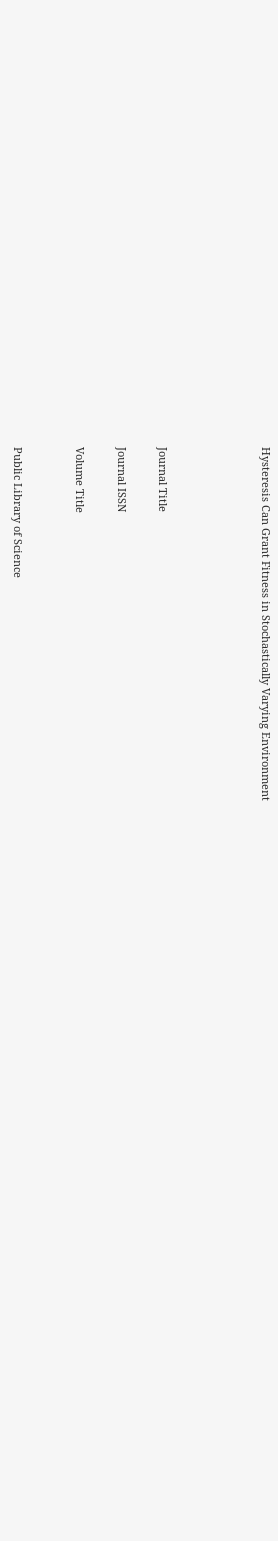Hysteresis Can Grant Fitness in Stochastically Varying Environment




Journal Title

Journal ISSN

Volume Title


Public Library of Science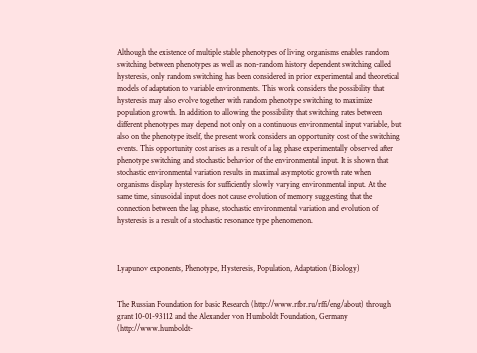Although the existence of multiple stable phenotypes of living organisms enables random switching between phenotypes as well as non-random history dependent switching called hysteresis, only random switching has been considered in prior experimental and theoretical models of adaptation to variable environments. This work considers the possibility that hysteresis may also evolve together with random phenotype switching to maximize population growth. In addition to allowing the possibility that switching rates between different phenotypes may depend not only on a continuous environmental input variable, but also on the phenotype itself, the present work considers an opportunity cost of the switching events. This opportunity cost arises as a result of a lag phase experimentally observed after phenotype switching and stochastic behavior of the environmental input. It is shown that stochastic environmental variation results in maximal asymptotic growth rate when organisms display hysteresis for sufficiently slowly varying environmental input. At the same time, sinusoidal input does not cause evolution of memory suggesting that the connection between the lag phase, stochastic environmental variation and evolution of hysteresis is a result of a stochastic resonance type phenomenon.



Lyapunov exponents, Phenotype, Hysteresis, Population, Adaptation (Biology)


The Russian Foundation for basic Research (http://www.rfbr.ru/rffi/eng/about) through grant 10-01-93112 and the Alexander von Humboldt Foundation, Germany (http://www.humboldt-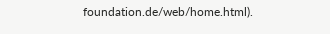foundation.de/web/home.html).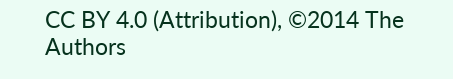CC BY 4.0 (Attribution), ©2014 The Authors